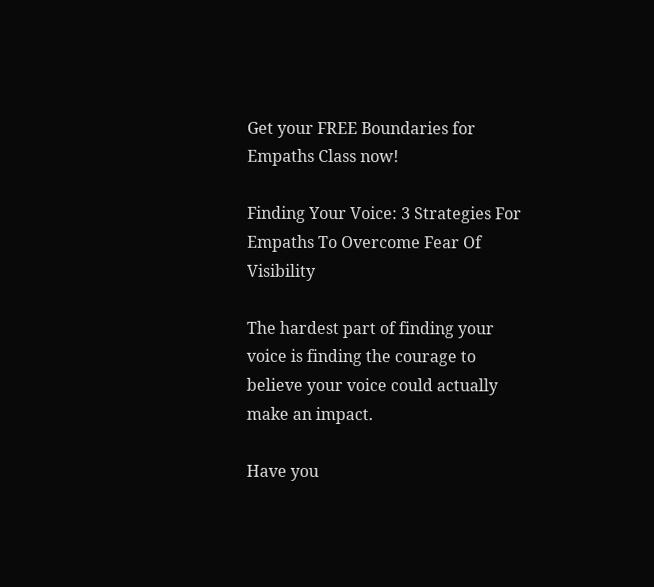Get your FREE Boundaries for Empaths Class now!

Finding Your Voice: 3 Strategies For Empaths To Overcome Fear Of Visibility

The hardest part of finding your voice is finding the courage to believe your voice could actually make an impact.

Have you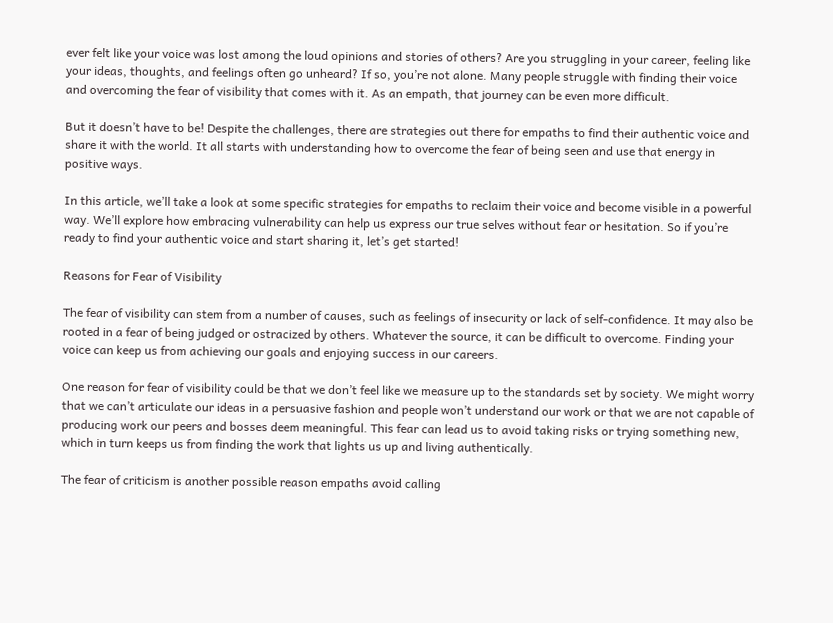ever felt like your voice was lost among the loud opinions and stories of others? Are you struggling in your career, feeling like your ideas, thoughts, and feelings often go unheard? If so, you’re not alone. Many people struggle with finding their voice and overcoming the fear of visibility that comes with it. As an empath, that journey can be even more difficult.

But it doesn’t have to be! Despite the challenges, there are strategies out there for empaths to find their authentic voice and share it with the world. It all starts with understanding how to overcome the fear of being seen and use that energy in positive ways.

In this article, we’ll take a look at some specific strategies for empaths to reclaim their voice and become visible in a powerful way. We’ll explore how embracing vulnerability can help us express our true selves without fear or hesitation. So if you’re ready to find your authentic voice and start sharing it, let’s get started!

Reasons for Fear of Visibility

The fear of visibility can stem from a number of causes, such as feelings of insecurity or lack of self-confidence. It may also be rooted in a fear of being judged or ostracized by others. Whatever the source, it can be difficult to overcome. Finding your voice can keep us from achieving our goals and enjoying success in our careers.

One reason for fear of visibility could be that we don’t feel like we measure up to the standards set by society. We might worry that we can’t articulate our ideas in a persuasive fashion and people won’t understand our work or that we are not capable of producing work our peers and bosses deem meaningful. This fear can lead us to avoid taking risks or trying something new, which in turn keeps us from finding the work that lights us up and living authentically.

The fear of criticism is another possible reason empaths avoid calling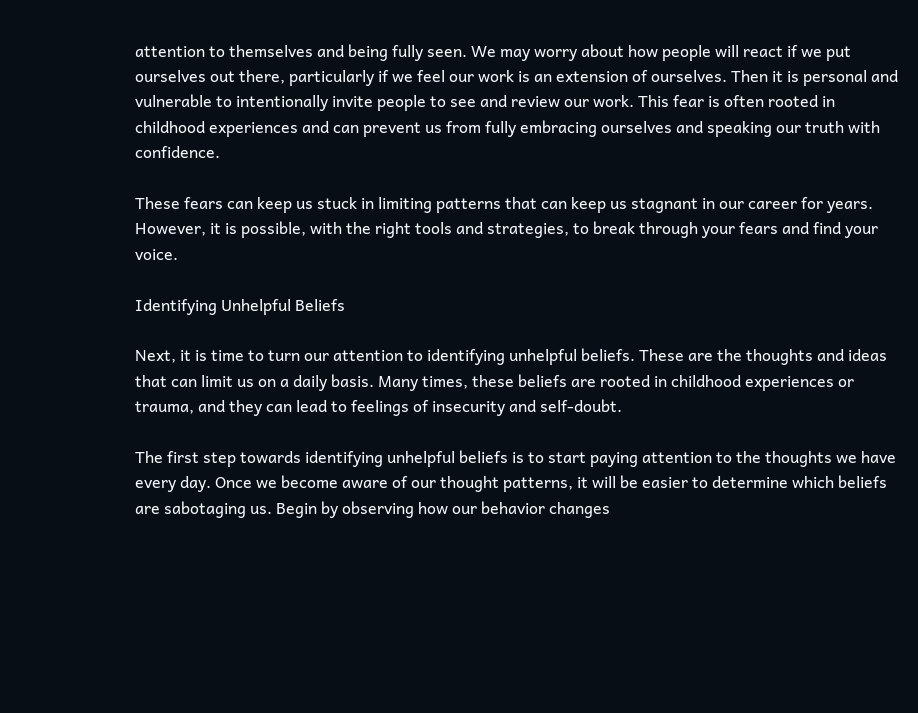attention to themselves and being fully seen. We may worry about how people will react if we put ourselves out there, particularly if we feel our work is an extension of ourselves. Then it is personal and vulnerable to intentionally invite people to see and review our work. This fear is often rooted in childhood experiences and can prevent us from fully embracing ourselves and speaking our truth with confidence.

These fears can keep us stuck in limiting patterns that can keep us stagnant in our career for years. However, it is possible, with the right tools and strategies, to break through your fears and find your voice.

Identifying Unhelpful Beliefs

Next, it is time to turn our attention to identifying unhelpful beliefs. These are the thoughts and ideas that can limit us on a daily basis. Many times, these beliefs are rooted in childhood experiences or trauma, and they can lead to feelings of insecurity and self-doubt.

The first step towards identifying unhelpful beliefs is to start paying attention to the thoughts we have every day. Once we become aware of our thought patterns, it will be easier to determine which beliefs are sabotaging us. Begin by observing how our behavior changes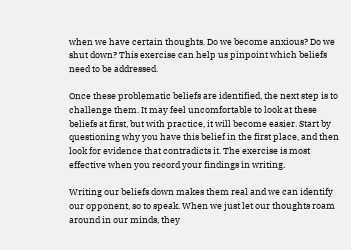when we have certain thoughts. Do we become anxious? Do we shut down? This exercise can help us pinpoint which beliefs need to be addressed.

Once these problematic beliefs are identified, the next step is to challenge them. It may feel uncomfortable to look at these beliefs at first, but with practice, it will become easier. Start by questioning why you have this belief in the first place, and then look for evidence that contradicts it. The exercise is most effective when you record your findings in writing.

Writing our beliefs down makes them real and we can identify our opponent, so to speak. When we just let our thoughts roam around in our minds, they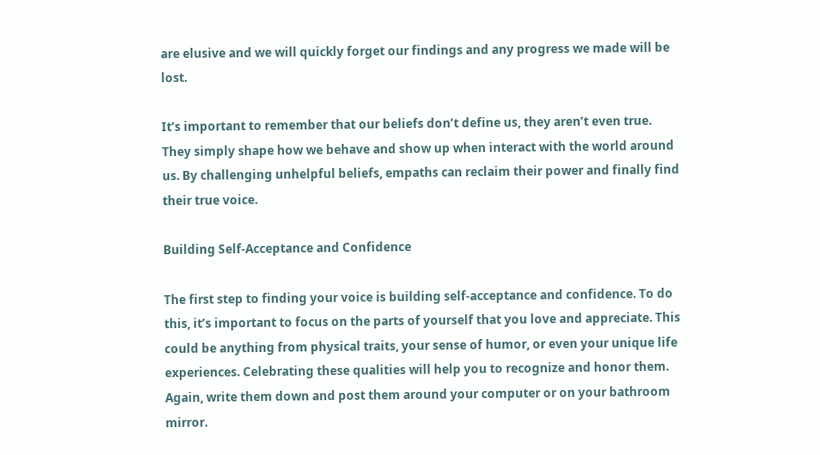are elusive and we will quickly forget our findings and any progress we made will be lost.

It’s important to remember that our beliefs don’t define us, they aren’t even true. They simply shape how we behave and show up when interact with the world around us. By challenging unhelpful beliefs, empaths can reclaim their power and finally find their true voice.

Building Self-Acceptance and Confidence

The first step to finding your voice is building self-acceptance and confidence. To do this, it’s important to focus on the parts of yourself that you love and appreciate. This could be anything from physical traits, your sense of humor, or even your unique life experiences. Celebrating these qualities will help you to recognize and honor them. Again, write them down and post them around your computer or on your bathroom mirror.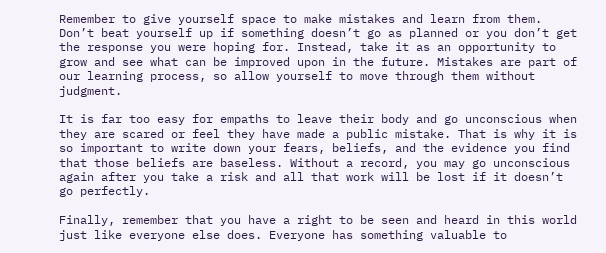Remember to give yourself space to make mistakes and learn from them. Don’t beat yourself up if something doesn’t go as planned or you don’t get the response you were hoping for. Instead, take it as an opportunity to grow and see what can be improved upon in the future. Mistakes are part of our learning process, so allow yourself to move through them without judgment.

It is far too easy for empaths to leave their body and go unconscious when they are scared or feel they have made a public mistake. That is why it is so important to write down your fears, beliefs, and the evidence you find that those beliefs are baseless. Without a record, you may go unconscious again after you take a risk and all that work will be lost if it doesn’t go perfectly.

Finally, remember that you have a right to be seen and heard in this world just like everyone else does. Everyone has something valuable to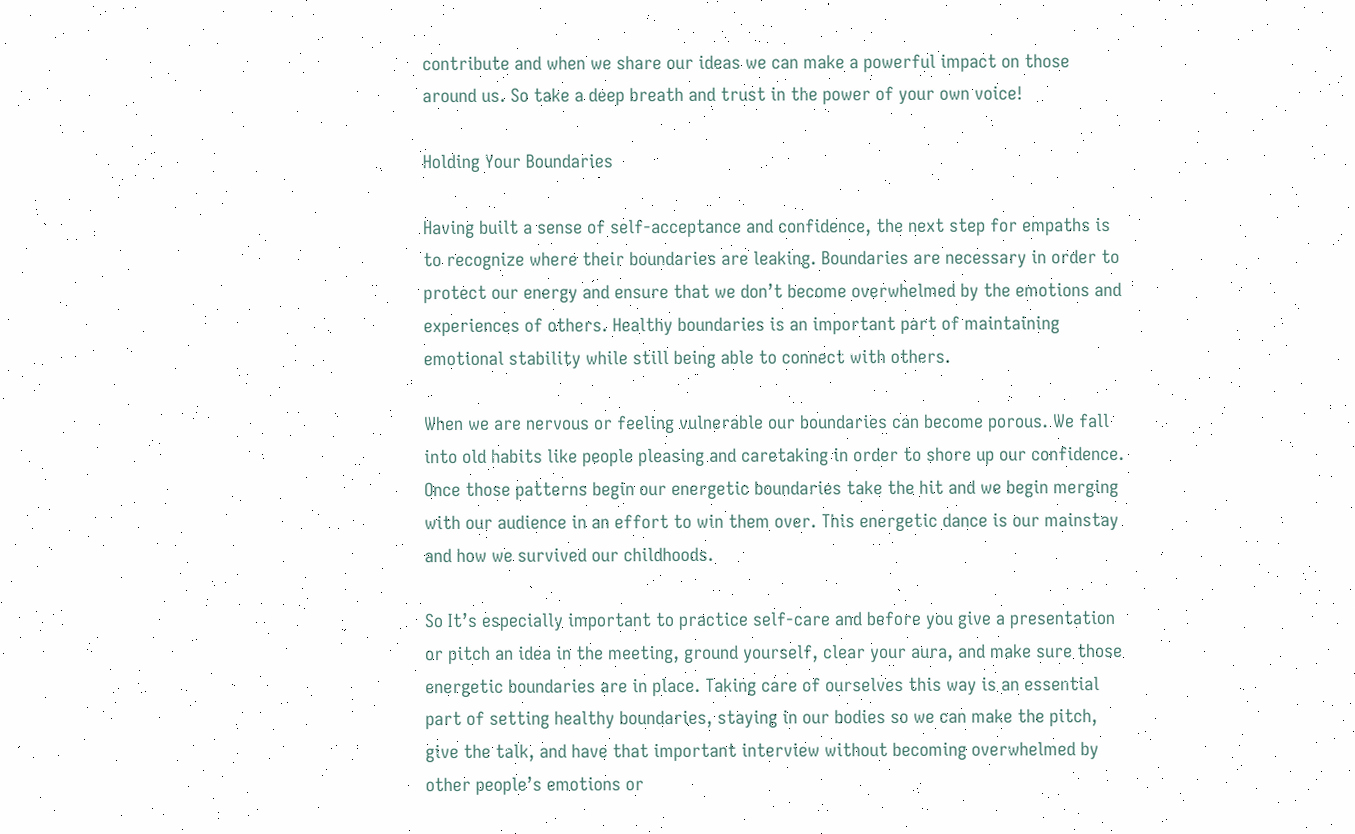contribute and when we share our ideas we can make a powerful impact on those around us. So take a deep breath and trust in the power of your own voice!

Holding Your Boundaries

Having built a sense of self-acceptance and confidence, the next step for empaths is to recognize where their boundaries are leaking. Boundaries are necessary in order to protect our energy and ensure that we don’t become overwhelmed by the emotions and experiences of others. Healthy boundaries is an important part of maintaining emotional stability while still being able to connect with others.

When we are nervous or feeling vulnerable our boundaries can become porous. We fall into old habits like people pleasing and caretaking in order to shore up our confidence. Once those patterns begin our energetic boundaries take the hit and we begin merging with our audience in an effort to win them over. This energetic dance is our mainstay and how we survived our childhoods.

So It’s especially important to practice self-care and before you give a presentation or pitch an idea in the meeting, ground yourself, clear your aura, and make sure those energetic boundaries are in place. Taking care of ourselves this way is an essential part of setting healthy boundaries, staying in our bodies so we can make the pitch, give the talk, and have that important interview without becoming overwhelmed by other people’s emotions or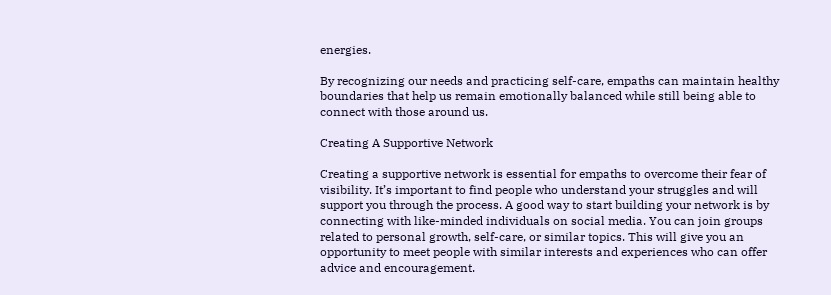energies.

By recognizing our needs and practicing self-care, empaths can maintain healthy boundaries that help us remain emotionally balanced while still being able to connect with those around us.

Creating A Supportive Network

Creating a supportive network is essential for empaths to overcome their fear of visibility. It’s important to find people who understand your struggles and will support you through the process. A good way to start building your network is by connecting with like-minded individuals on social media. You can join groups related to personal growth, self-care, or similar topics. This will give you an opportunity to meet people with similar interests and experiences who can offer advice and encouragement.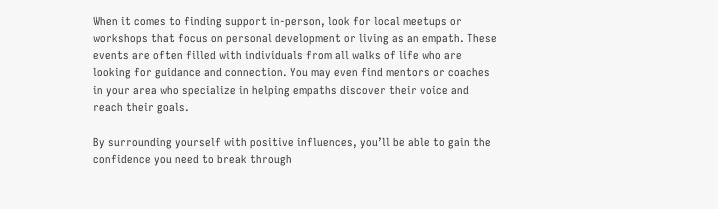When it comes to finding support in-person, look for local meetups or workshops that focus on personal development or living as an empath. These events are often filled with individuals from all walks of life who are looking for guidance and connection. You may even find mentors or coaches in your area who specialize in helping empaths discover their voice and reach their goals.

By surrounding yourself with positive influences, you’ll be able to gain the confidence you need to break through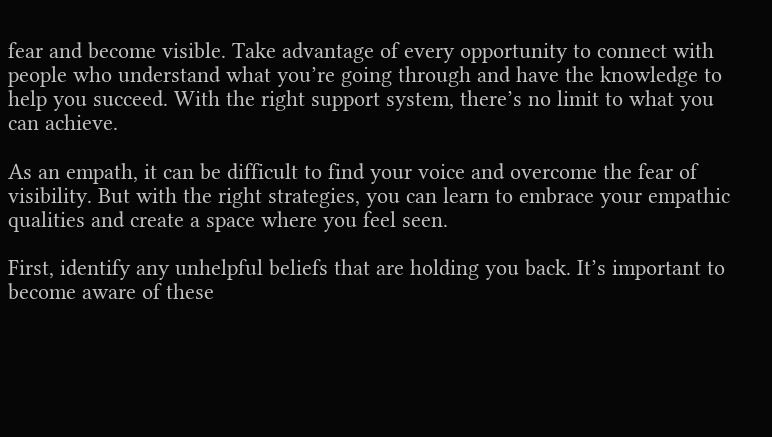fear and become visible. Take advantage of every opportunity to connect with people who understand what you’re going through and have the knowledge to help you succeed. With the right support system, there’s no limit to what you can achieve.

As an empath, it can be difficult to find your voice and overcome the fear of visibility. But with the right strategies, you can learn to embrace your empathic qualities and create a space where you feel seen.

First, identify any unhelpful beliefs that are holding you back. It’s important to become aware of these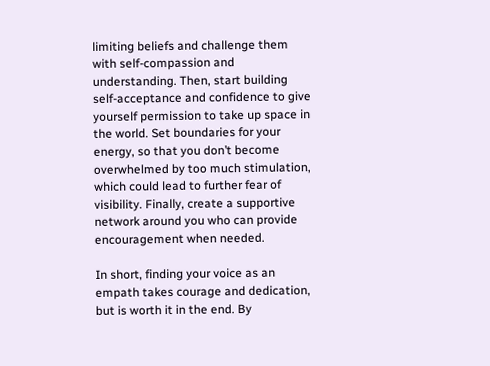limiting beliefs and challenge them with self-compassion and understanding. Then, start building self-acceptance and confidence to give yourself permission to take up space in the world. Set boundaries for your energy, so that you don’t become overwhelmed by too much stimulation, which could lead to further fear of visibility. Finally, create a supportive network around you who can provide encouragement when needed.

In short, finding your voice as an empath takes courage and dedication, but is worth it in the end. By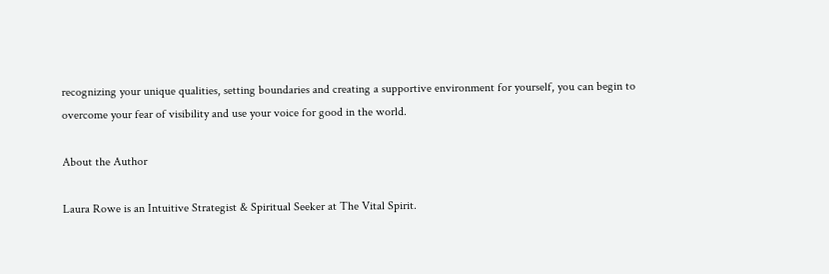recognizing your unique qualities, setting boundaries and creating a supportive environment for yourself, you can begin to overcome your fear of visibility and use your voice for good in the world.

About the Author

Laura Rowe is an Intuitive Strategist & Spiritual Seeker at The Vital Spirit.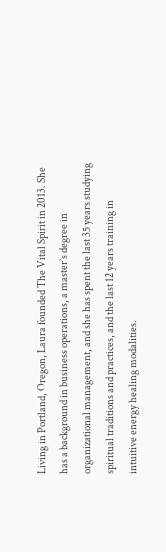Living in Portland, Oregon, Laura founded The Vital Spirit in 2013. She has a background in business operations, a master’s degree in organizational management, and she has spent the last 35 years studying spiritual traditions and practices, and the last 12 years training in intuitive energy healing modalities.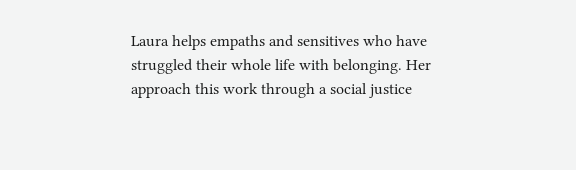Laura helps empaths and sensitives who have struggled their whole life with belonging. Her approach this work through a social justice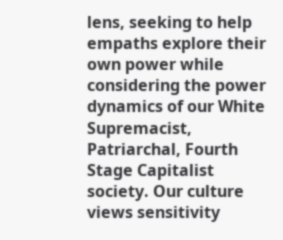lens, seeking to help empaths explore their own power while considering the power dynamics of our White Supremacist, Patriarchal, Fourth Stage Capitalist society. Our culture views sensitivity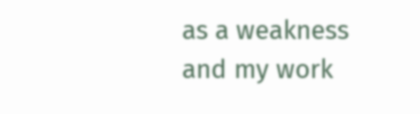as a weakness and my work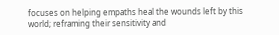focuses on helping empaths heal the wounds left by this world; reframing their sensitivity and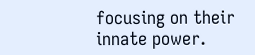focusing on their innate power.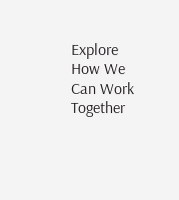Explore How We Can Work Together